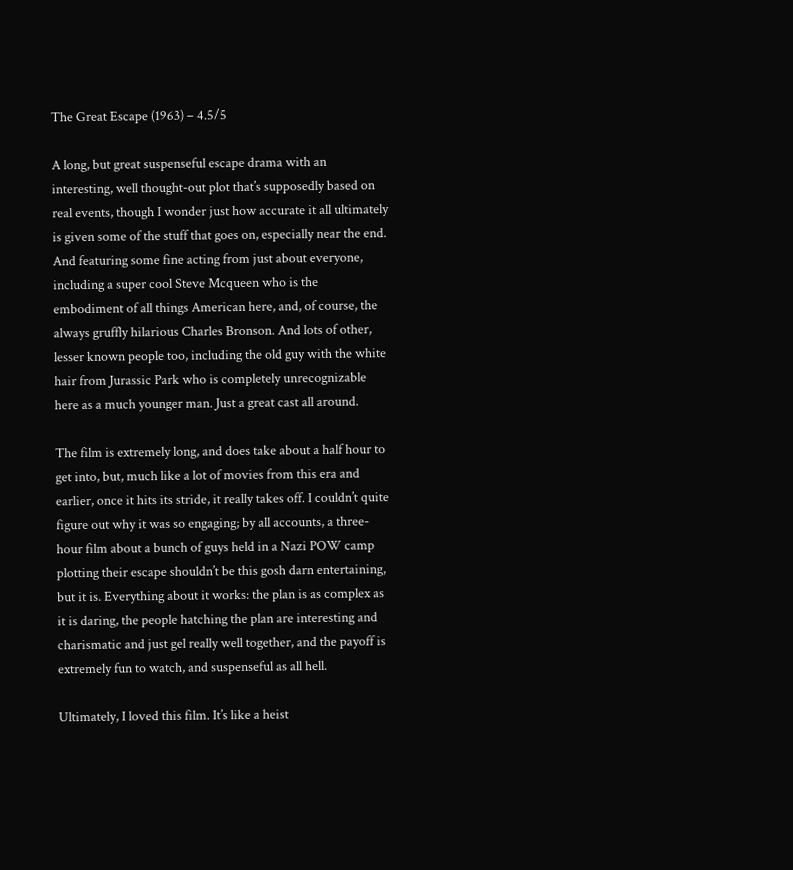The Great Escape (1963) – 4.5/5

A long, but great suspenseful escape drama with an interesting, well thought-out plot that’s supposedly based on real events, though I wonder just how accurate it all ultimately is given some of the stuff that goes on, especially near the end. And featuring some fine acting from just about everyone, including a super cool Steve Mcqueen who is the embodiment of all things American here, and, of course, the always gruffly hilarious Charles Bronson. And lots of other, lesser known people too, including the old guy with the white hair from Jurassic Park who is completely unrecognizable here as a much younger man. Just a great cast all around.

The film is extremely long, and does take about a half hour to get into, but, much like a lot of movies from this era and earlier, once it hits its stride, it really takes off. I couldn’t quite figure out why it was so engaging; by all accounts, a three-hour film about a bunch of guys held in a Nazi POW camp plotting their escape shouldn’t be this gosh darn entertaining, but it is. Everything about it works: the plan is as complex as it is daring, the people hatching the plan are interesting and charismatic and just gel really well together, and the payoff is extremely fun to watch, and suspenseful as all hell.

Ultimately, I loved this film. It’s like a heist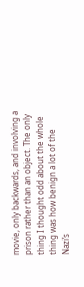movie, only backwards, and involving a prison rather than an object. The only thing I thought odd about the whole thing was how benign a lot of the Nazi’s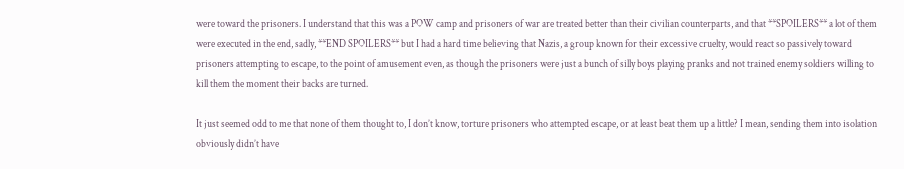were toward the prisoners. I understand that this was a POW camp and prisoners of war are treated better than their civilian counterparts, and that **SPOILERS** a lot of them were executed in the end, sadly, **END SPOILERS** but I had a hard time believing that Nazis, a group known for their excessive cruelty, would react so passively toward prisoners attempting to escape, to the point of amusement even, as though the prisoners were just a bunch of silly boys playing pranks and not trained enemy soldiers willing to kill them the moment their backs are turned.

It just seemed odd to me that none of them thought to, I don’t know, torture prisoners who attempted escape, or at least beat them up a little? I mean, sending them into isolation obviously didn’t have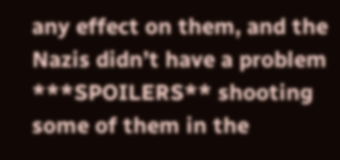any effect on them, and the Nazis didn’t have a problem ***SPOILERS** shooting some of them in the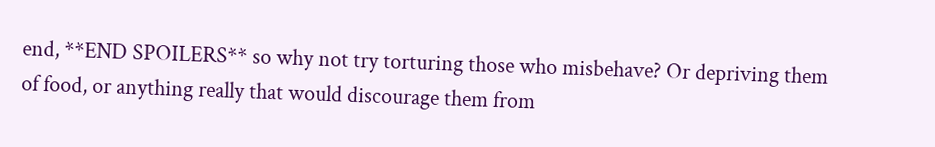end, **END SPOILERS** so why not try torturing those who misbehave? Or depriving them of food, or anything really that would discourage them from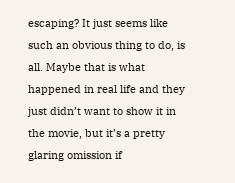escaping? It just seems like such an obvious thing to do, is all. Maybe that is what happened in real life and they just didn’t want to show it in the movie, but it’s a pretty glaring omission if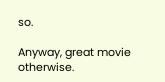so.

Anyway, great movie otherwise.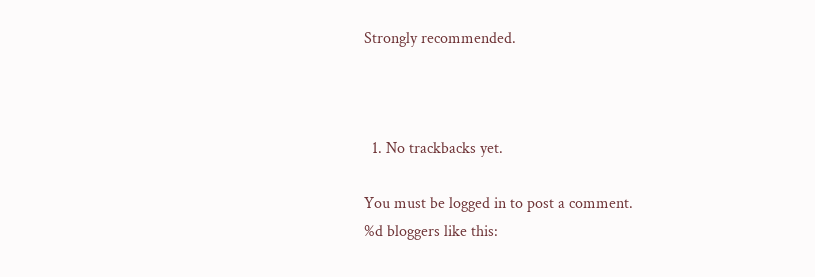Strongly recommended.



  1. No trackbacks yet.

You must be logged in to post a comment.
%d bloggers like this: